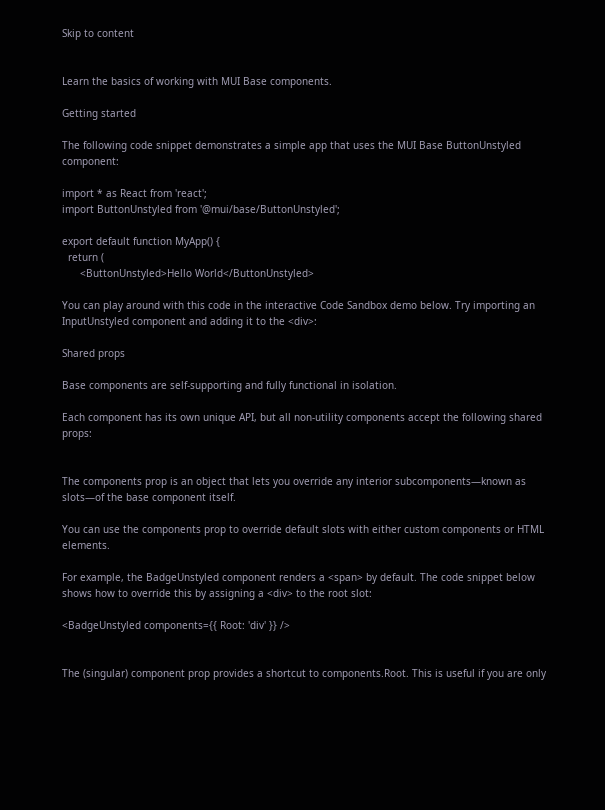Skip to content


Learn the basics of working with MUI Base components.

Getting started

The following code snippet demonstrates a simple app that uses the MUI Base ButtonUnstyled component:

import * as React from 'react';
import ButtonUnstyled from '@mui/base/ButtonUnstyled';

export default function MyApp() {
  return (
      <ButtonUnstyled>Hello World</ButtonUnstyled>

You can play around with this code in the interactive Code Sandbox demo below. Try importing an InputUnstyled component and adding it to the <div>:

Shared props

Base components are self-supporting and fully functional in isolation.

Each component has its own unique API, but all non-utility components accept the following shared props:


The components prop is an object that lets you override any interior subcomponents—known as slots—of the base component itself.

You can use the components prop to override default slots with either custom components or HTML elements.

For example, the BadgeUnstyled component renders a <span> by default. The code snippet below shows how to override this by assigning a <div> to the root slot:

<BadgeUnstyled components={{ Root: 'div' }} />


The (singular) component prop provides a shortcut to components.Root. This is useful if you are only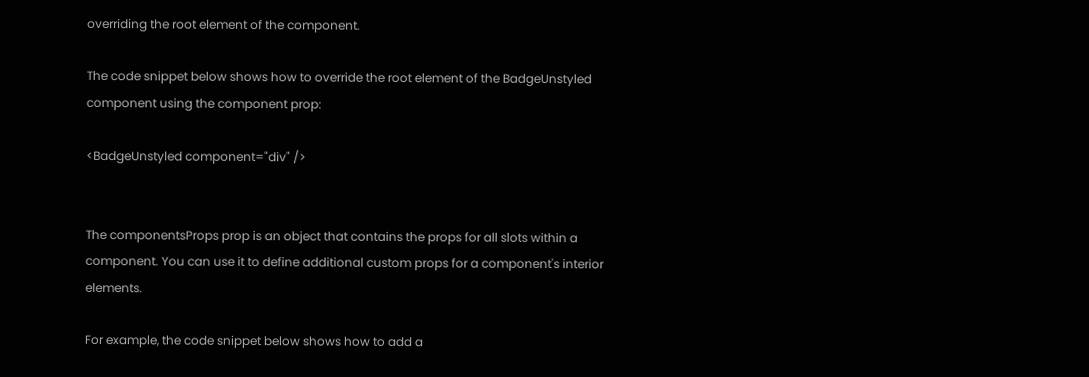overriding the root element of the component.

The code snippet below shows how to override the root element of the BadgeUnstyled component using the component prop:

<BadgeUnstyled component="div" />


The componentsProps prop is an object that contains the props for all slots within a component. You can use it to define additional custom props for a component's interior elements.

For example, the code snippet below shows how to add a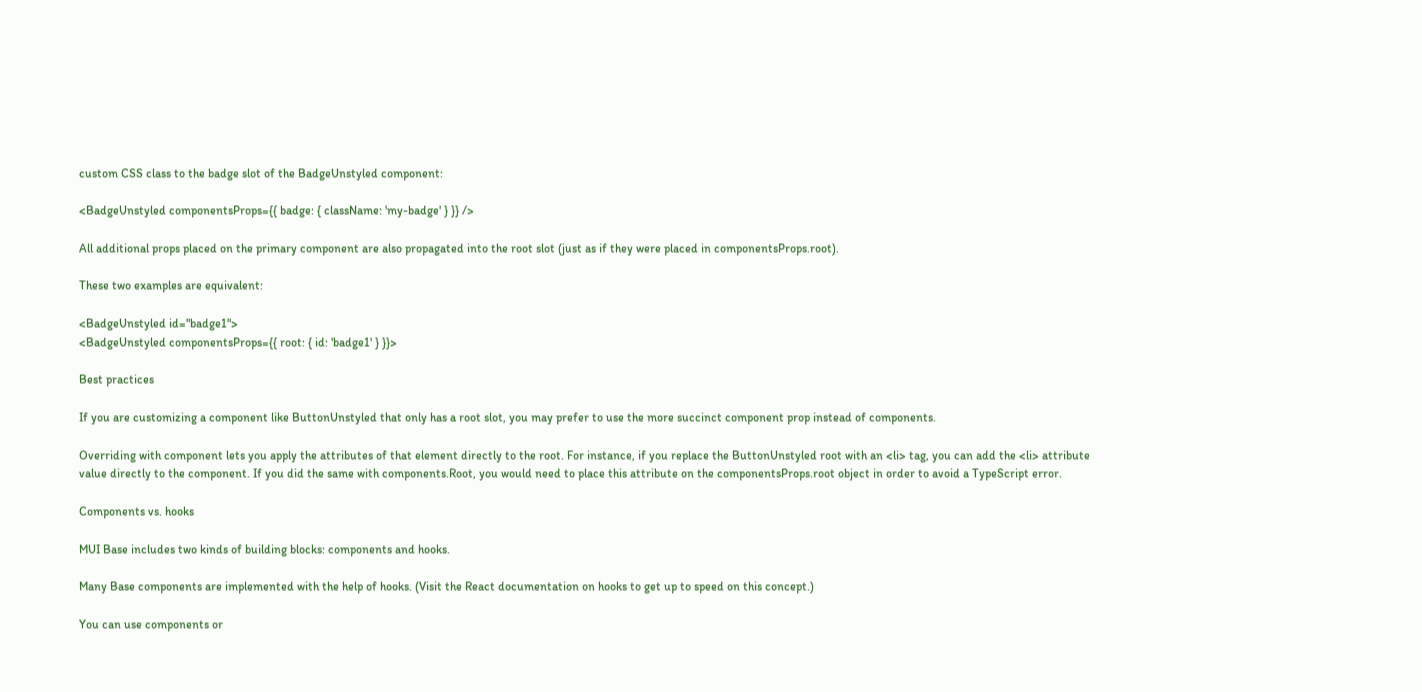custom CSS class to the badge slot of the BadgeUnstyled component:

<BadgeUnstyled componentsProps={{ badge: { className: 'my-badge' } }} />

All additional props placed on the primary component are also propagated into the root slot (just as if they were placed in componentsProps.root).

These two examples are equivalent:

<BadgeUnstyled id="badge1">
<BadgeUnstyled componentsProps={{ root: { id: 'badge1' } }}>

Best practices

If you are customizing a component like ButtonUnstyled that only has a root slot, you may prefer to use the more succinct component prop instead of components.

Overriding with component lets you apply the attributes of that element directly to the root. For instance, if you replace the ButtonUnstyled root with an <li> tag, you can add the <li> attribute value directly to the component. If you did the same with components.Root, you would need to place this attribute on the componentsProps.root object in order to avoid a TypeScript error.

Components vs. hooks

MUI Base includes two kinds of building blocks: components and hooks.

Many Base components are implemented with the help of hooks. (Visit the React documentation on hooks to get up to speed on this concept.)

You can use components or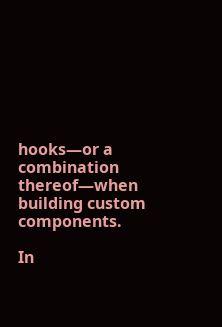hooks—or a combination thereof—when building custom components.

In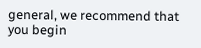general, we recommend that you begin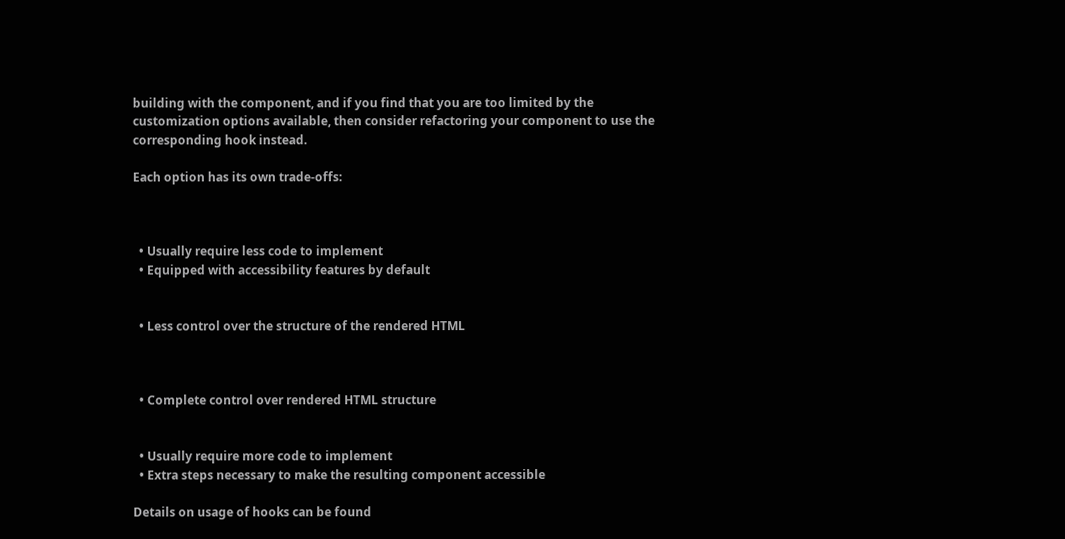building with the component, and if you find that you are too limited by the customization options available, then consider refactoring your component to use the corresponding hook instead.

Each option has its own trade-offs:



  • Usually require less code to implement
  • Equipped with accessibility features by default


  • Less control over the structure of the rendered HTML



  • Complete control over rendered HTML structure


  • Usually require more code to implement
  • Extra steps necessary to make the resulting component accessible

Details on usage of hooks can be found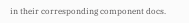in their corresponding component docs.